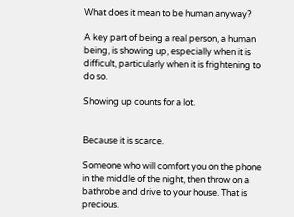What does it mean to be human anyway?

A key part of being a real person, a human being, is showing up, especially when it is difficult, particularly when it is frightening to do so.

Showing up counts for a lot.


Because it is scarce.

Someone who will comfort you on the phone in the middle of the night, then throw on a bathrobe and drive to your house. That is precious.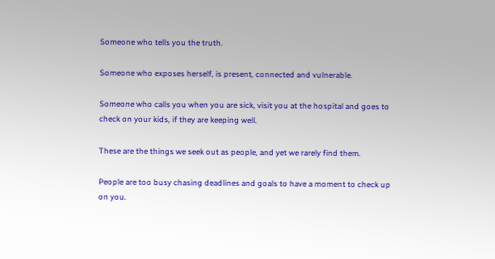Someone who tells you the truth.

Someone who exposes herself, is present, connected and vulnerable.

Someone who calls you when you are sick, visit you at the hospital and goes to check on your kids, if they are keeping well.

These are the things we seek out as people, and yet we rarely find them.

People are too busy chasing deadlines and goals to have a moment to check up on you.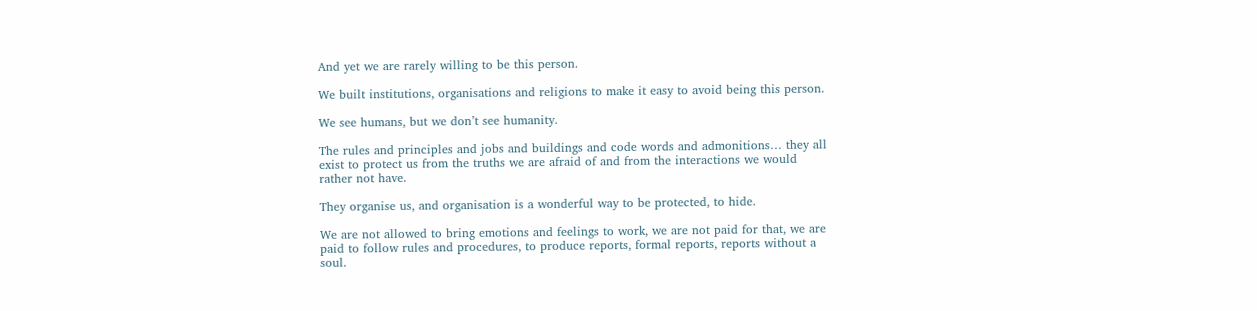And yet we are rarely willing to be this person.

We built institutions, organisations and religions to make it easy to avoid being this person.

We see humans, but we don’t see humanity.

The rules and principles and jobs and buildings and code words and admonitions… they all exist to protect us from the truths we are afraid of and from the interactions we would rather not have.

They organise us, and organisation is a wonderful way to be protected, to hide.

We are not allowed to bring emotions and feelings to work, we are not paid for that, we are paid to follow rules and procedures, to produce reports, formal reports, reports without a soul.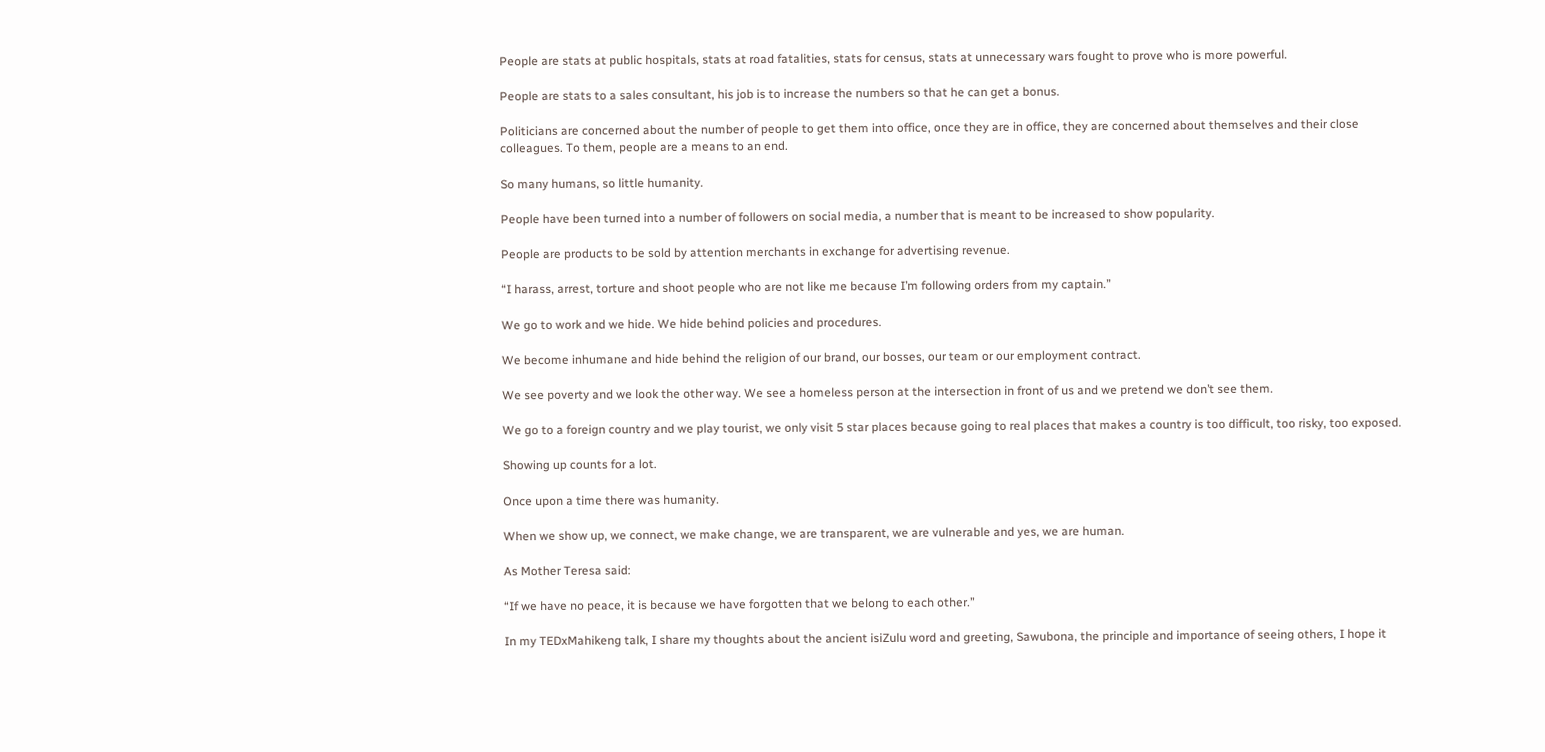People are stats at public hospitals, stats at road fatalities, stats for census, stats at unnecessary wars fought to prove who is more powerful.

People are stats to a sales consultant, his job is to increase the numbers so that he can get a bonus.

Politicians are concerned about the number of people to get them into office, once they are in office, they are concerned about themselves and their close colleagues. To them, people are a means to an end.

So many humans, so little humanity.

People have been turned into a number of followers on social media, a number that is meant to be increased to show popularity.

People are products to be sold by attention merchants in exchange for advertising revenue.

“I harass, arrest, torture and shoot people who are not like me because I’m following orders from my captain.”

We go to work and we hide. We hide behind policies and procedures.

We become inhumane and hide behind the religion of our brand, our bosses, our team or our employment contract.

We see poverty and we look the other way. We see a homeless person at the intersection in front of us and we pretend we don’t see them.

We go to a foreign country and we play tourist, we only visit 5 star places because going to real places that makes a country is too difficult, too risky, too exposed.

Showing up counts for a lot.

Once upon a time there was humanity.

When we show up, we connect, we make change, we are transparent, we are vulnerable and yes, we are human.

As Mother Teresa said:

“If we have no peace, it is because we have forgotten that we belong to each other.”

In my TEDxMahikeng talk, I share my thoughts about the ancient isiZulu word and greeting, Sawubona, the principle and importance of seeing others, I hope it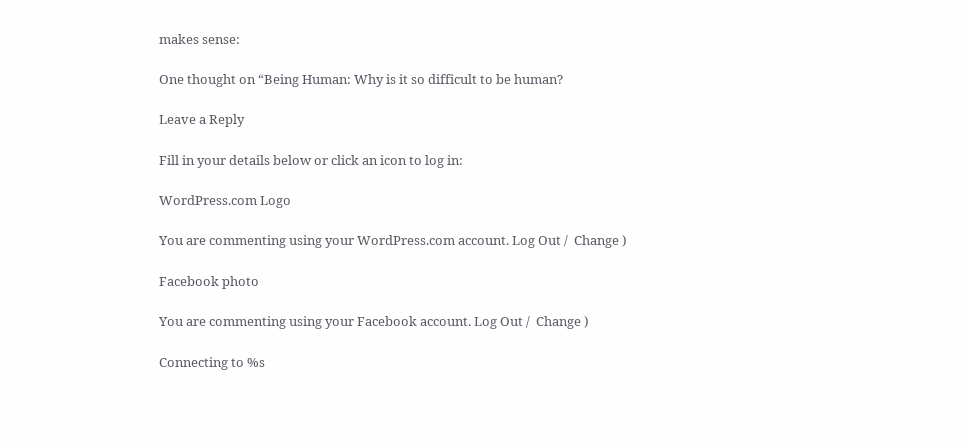makes sense:

One thought on “Being Human: Why is it so difficult to be human?

Leave a Reply

Fill in your details below or click an icon to log in:

WordPress.com Logo

You are commenting using your WordPress.com account. Log Out /  Change )

Facebook photo

You are commenting using your Facebook account. Log Out /  Change )

Connecting to %s